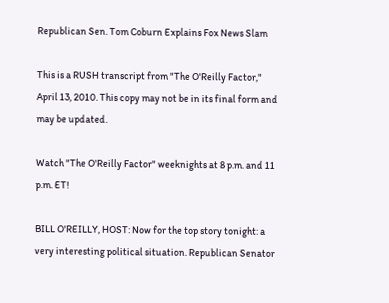Republican Sen. Tom Coburn Explains Fox News Slam

This is a RUSH transcript from "The O'Reilly Factor," April 13, 2010. This copy may not be in its final form and may be updated.

Watch "The O'Reilly Factor" weeknights at 8 p.m. and 11 p.m. ET!

BILL O'REILLY, HOST: Now for the top story tonight: a very interesting political situation. Republican Senator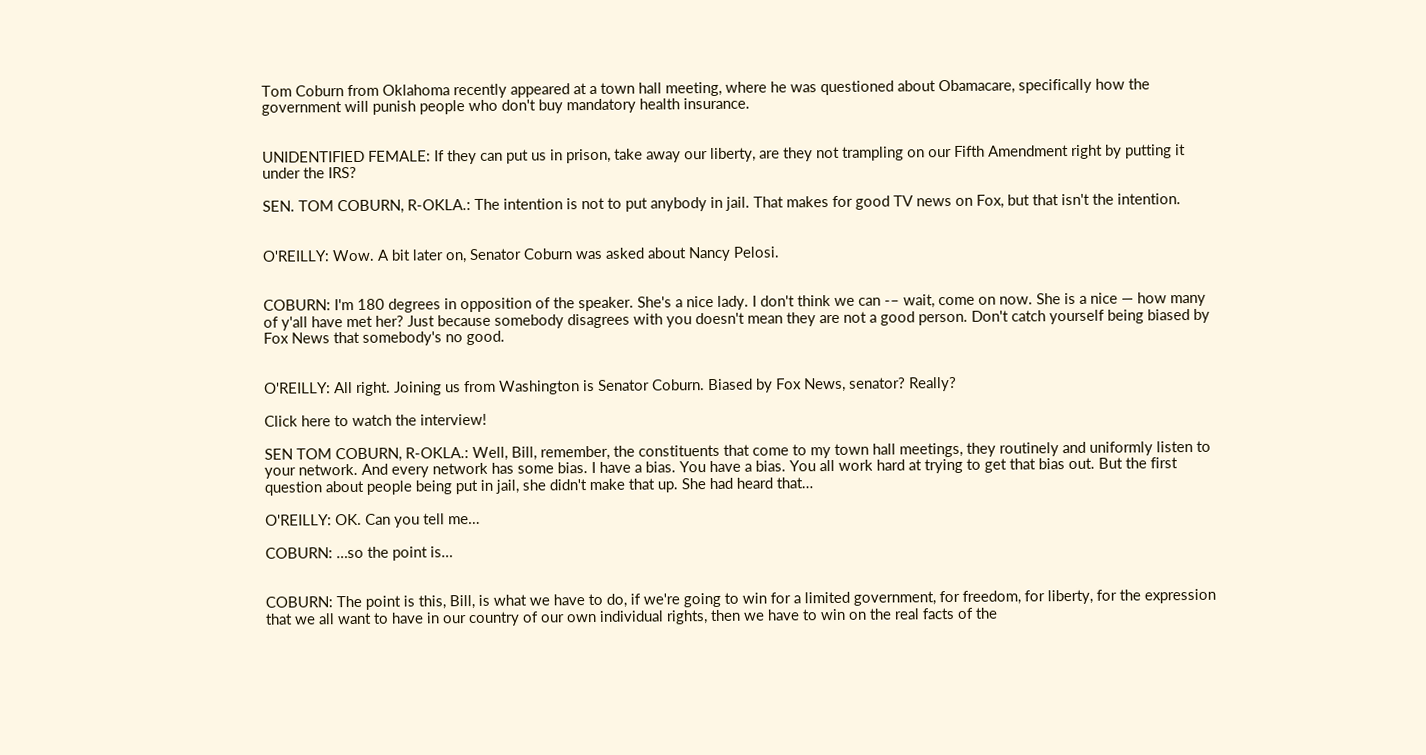Tom Coburn from Oklahoma recently appeared at a town hall meeting, where he was questioned about Obamacare, specifically how the government will punish people who don't buy mandatory health insurance.


UNIDENTIFIED FEMALE: If they can put us in prison, take away our liberty, are they not trampling on our Fifth Amendment right by putting it under the IRS?

SEN. TOM COBURN, R-OKLA.: The intention is not to put anybody in jail. That makes for good TV news on Fox, but that isn't the intention.


O'REILLY: Wow. A bit later on, Senator Coburn was asked about Nancy Pelosi.


COBURN: I'm 180 degrees in opposition of the speaker. She's a nice lady. I don't think we can -– wait, come on now. She is a nice — how many of y'all have met her? Just because somebody disagrees with you doesn't mean they are not a good person. Don't catch yourself being biased by Fox News that somebody's no good.


O'REILLY: All right. Joining us from Washington is Senator Coburn. Biased by Fox News, senator? Really?

Click here to watch the interview!

SEN TOM COBURN, R-OKLA.: Well, Bill, remember, the constituents that come to my town hall meetings, they routinely and uniformly listen to your network. And every network has some bias. I have a bias. You have a bias. You all work hard at trying to get that bias out. But the first question about people being put in jail, she didn't make that up. She had heard that…

O'REILLY: OK. Can you tell me…

COBURN: …so the point is…


COBURN: The point is this, Bill, is what we have to do, if we're going to win for a limited government, for freedom, for liberty, for the expression that we all want to have in our country of our own individual rights, then we have to win on the real facts of the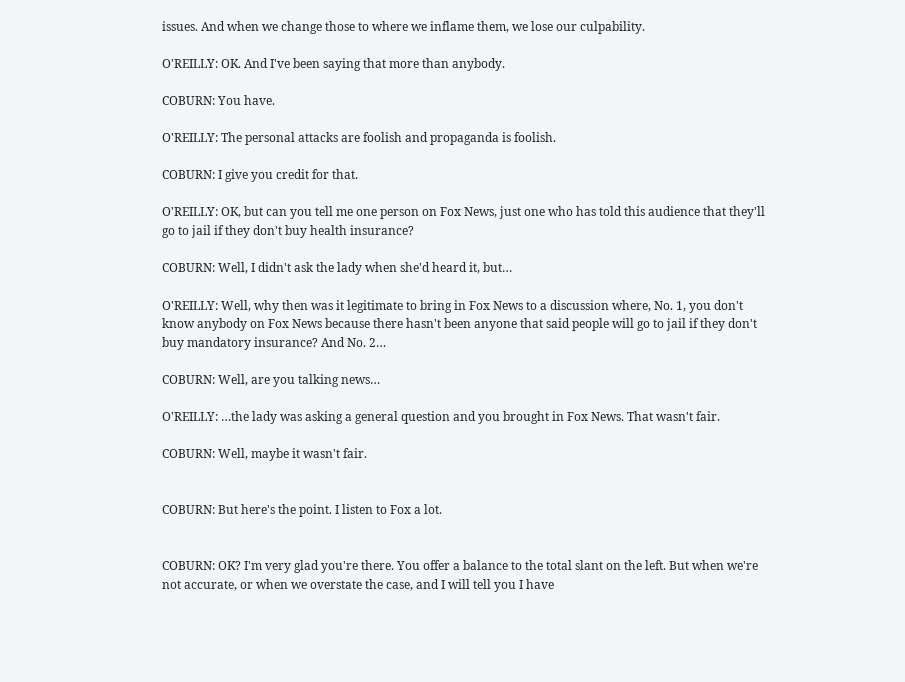issues. And when we change those to where we inflame them, we lose our culpability.

O'REILLY: OK. And I've been saying that more than anybody.

COBURN: You have.

O'REILLY: The personal attacks are foolish and propaganda is foolish.

COBURN: I give you credit for that.

O'REILLY: OK, but can you tell me one person on Fox News, just one who has told this audience that they'll go to jail if they don't buy health insurance?

COBURN: Well, I didn't ask the lady when she'd heard it, but…

O'REILLY: Well, why then was it legitimate to bring in Fox News to a discussion where, No. 1, you don't know anybody on Fox News because there hasn't been anyone that said people will go to jail if they don't buy mandatory insurance? And No. 2…

COBURN: Well, are you talking news…

O'REILLY: …the lady was asking a general question and you brought in Fox News. That wasn't fair.

COBURN: Well, maybe it wasn't fair.


COBURN: But here's the point. I listen to Fox a lot.


COBURN: OK? I'm very glad you're there. You offer a balance to the total slant on the left. But when we're not accurate, or when we overstate the case, and I will tell you I have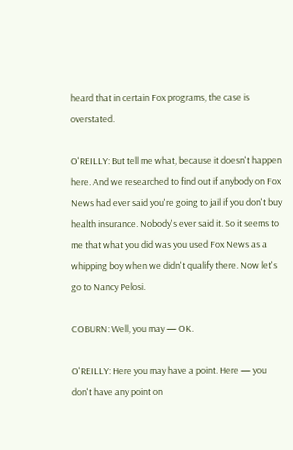heard that in certain Fox programs, the case is overstated.

O'REILLY: But tell me what, because it doesn't happen here. And we researched to find out if anybody on Fox News had ever said you're going to jail if you don't buy health insurance. Nobody's ever said it. So it seems to me that what you did was you used Fox News as a whipping boy when we didn't qualify there. Now let's go to Nancy Pelosi.

COBURN: Well, you may — OK.

O'REILLY: Here you may have a point. Here — you don't have any point on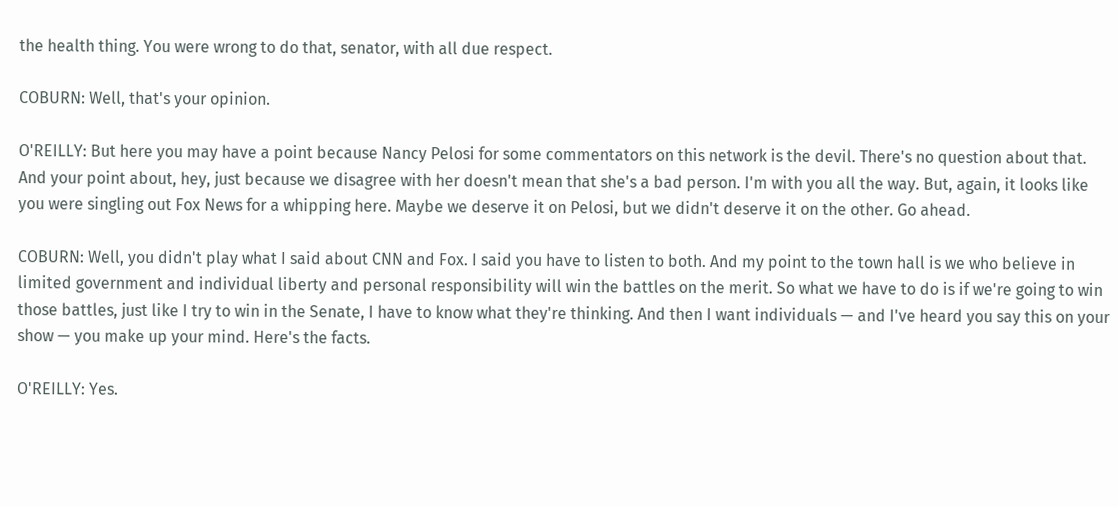the health thing. You were wrong to do that, senator, with all due respect.

COBURN: Well, that's your opinion.

O'REILLY: But here you may have a point because Nancy Pelosi for some commentators on this network is the devil. There's no question about that. And your point about, hey, just because we disagree with her doesn't mean that she's a bad person. I'm with you all the way. But, again, it looks like you were singling out Fox News for a whipping here. Maybe we deserve it on Pelosi, but we didn't deserve it on the other. Go ahead.

COBURN: Well, you didn't play what I said about CNN and Fox. I said you have to listen to both. And my point to the town hall is we who believe in limited government and individual liberty and personal responsibility will win the battles on the merit. So what we have to do is if we're going to win those battles, just like I try to win in the Senate, I have to know what they're thinking. And then I want individuals — and I've heard you say this on your show — you make up your mind. Here's the facts.

O'REILLY: Yes.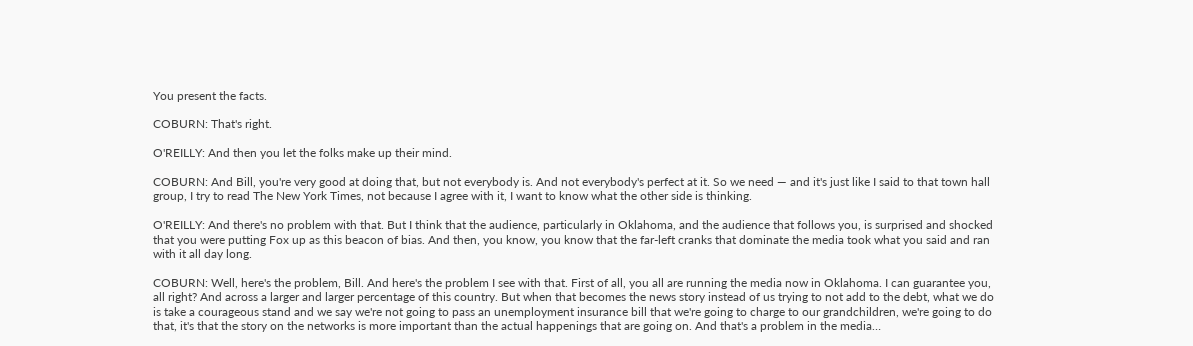You present the facts.

COBURN: That's right.

O'REILLY: And then you let the folks make up their mind.

COBURN: And Bill, you're very good at doing that, but not everybody is. And not everybody's perfect at it. So we need — and it's just like I said to that town hall group, I try to read The New York Times, not because I agree with it, I want to know what the other side is thinking.

O'REILLY: And there's no problem with that. But I think that the audience, particularly in Oklahoma, and the audience that follows you, is surprised and shocked that you were putting Fox up as this beacon of bias. And then, you know, you know that the far-left cranks that dominate the media took what you said and ran with it all day long.

COBURN: Well, here's the problem, Bill. And here's the problem I see with that. First of all, you all are running the media now in Oklahoma. I can guarantee you, all right? And across a larger and larger percentage of this country. But when that becomes the news story instead of us trying to not add to the debt, what we do is take a courageous stand and we say we're not going to pass an unemployment insurance bill that we're going to charge to our grandchildren, we're going to do that, it's that the story on the networks is more important than the actual happenings that are going on. And that's a problem in the media…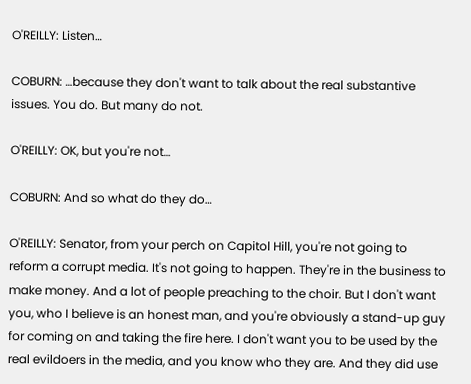O'REILLY: Listen…

COBURN: …because they don't want to talk about the real substantive issues. You do. But many do not.

O'REILLY: OK, but you're not…

COBURN: And so what do they do…

O'REILLY: Senator, from your perch on Capitol Hill, you're not going to reform a corrupt media. It's not going to happen. They're in the business to make money. And a lot of people preaching to the choir. But I don't want you, who I believe is an honest man, and you're obviously a stand-up guy for coming on and taking the fire here. I don't want you to be used by the real evildoers in the media, and you know who they are. And they did use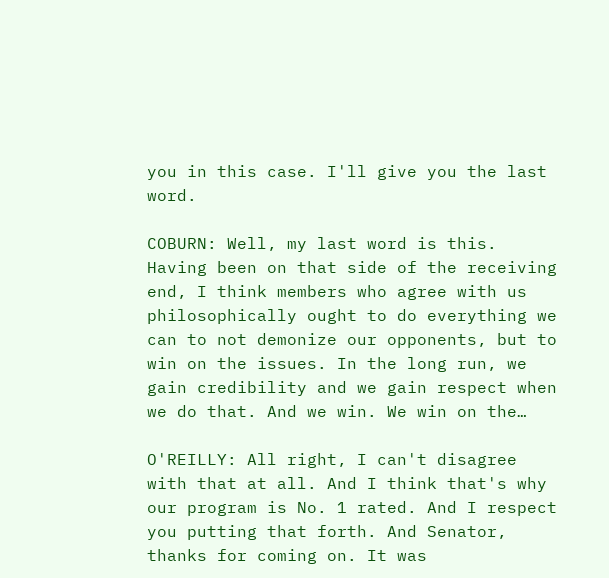you in this case. I'll give you the last word.

COBURN: Well, my last word is this. Having been on that side of the receiving end, I think members who agree with us philosophically ought to do everything we can to not demonize our opponents, but to win on the issues. In the long run, we gain credibility and we gain respect when we do that. And we win. We win on the…

O'REILLY: All right, I can't disagree with that at all. And I think that's why our program is No. 1 rated. And I respect you putting that forth. And Senator, thanks for coming on. It was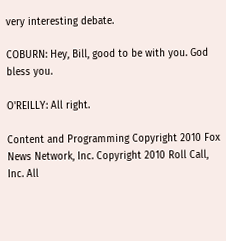very interesting debate.

COBURN: Hey, Bill, good to be with you. God bless you.

O'REILLY: All right.

Content and Programming Copyright 2010 Fox News Network, Inc. Copyright 2010 Roll Call, Inc. All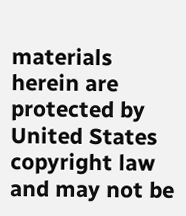materials herein are protected by United States copyright law and may not be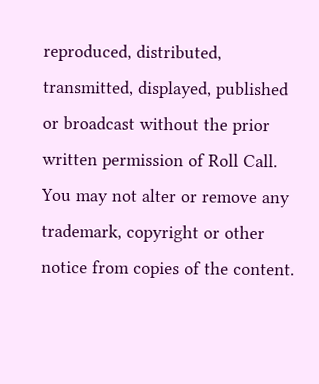reproduced, distributed, transmitted, displayed, published or broadcast without the prior written permission of Roll Call. You may not alter or remove any trademark, copyright or other notice from copies of the content.